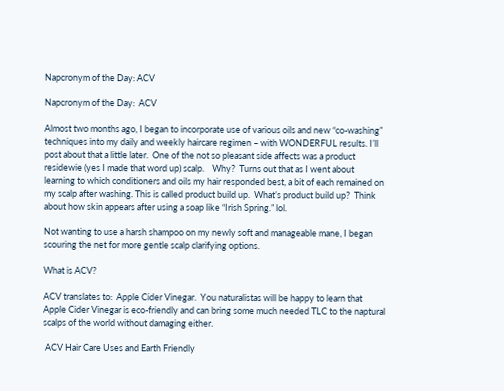Napcronym of the Day: ACV

Napcronym of the Day:  ACV

Almost two months ago, I began to incorporate use of various oils and new “co-washing” techniques into my daily and weekly haircare regimen – with WONDERFUL results. I’ll post about that a little later.  One of the not so pleasant side affects was a product residewie (yes I made that word up) scalp.    Why?  Turns out that as I went about learning to which conditioners and oils my hair responded best, a bit of each remained on my scalp after washing. This is called product build up.  What’s product build up?  Think about how skin appears after using a soap like “Irish Spring.” lol.

Not wanting to use a harsh shampoo on my newly soft and manageable mane, I began scouring the net for more gentle scalp clarifying options.

What is ACV?

ACV translates to:  Apple Cider Vinegar.  You naturalistas will be happy to learn that Apple Cider Vinegar is eco-friendly and can bring some much needed TLC to the naptural scalps of the world without damaging either.

 ACV Hair Care Uses and Earth Friendly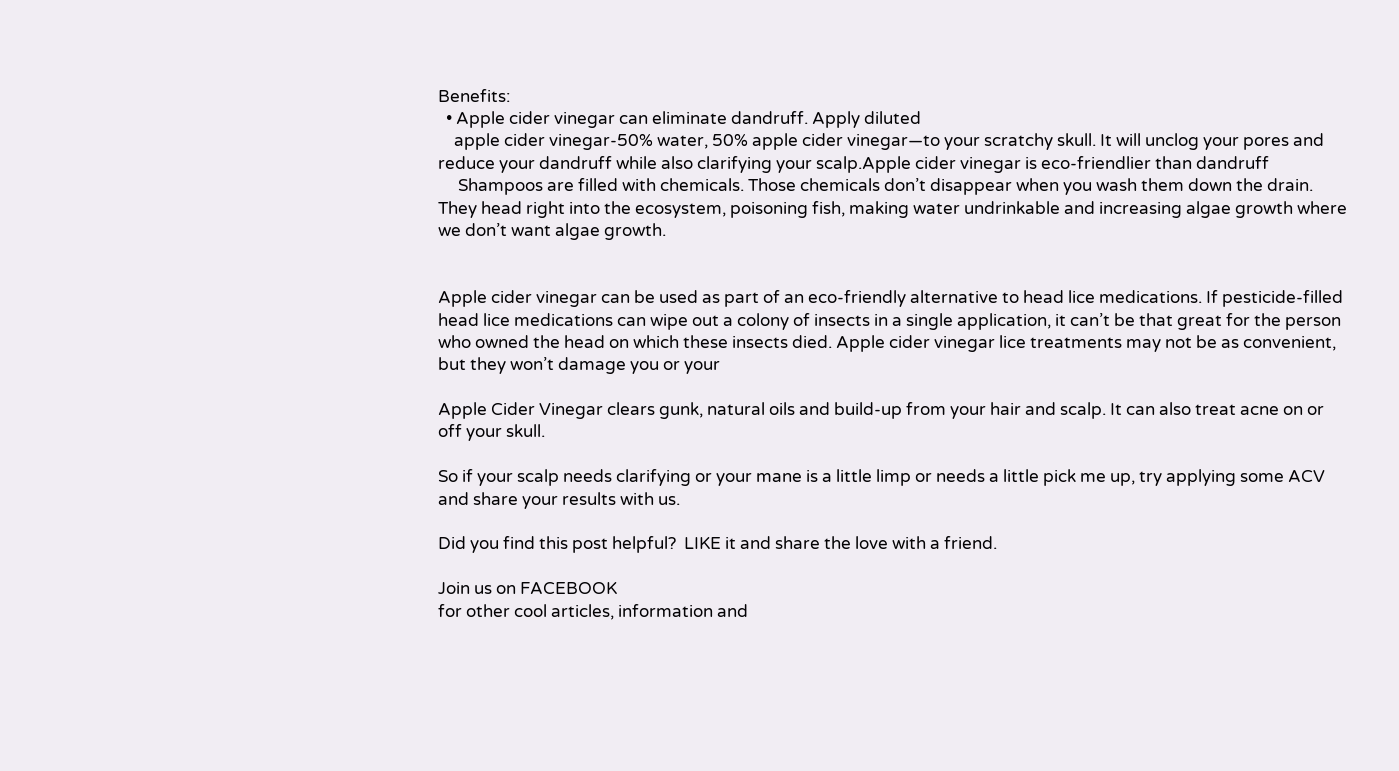Benefits:
  • Apple cider vinegar can eliminate dandruff. Apply diluted
    apple cider vinegar-50% water, 50% apple cider vinegar—to your scratchy skull. It will unclog your pores and reduce your dandruff while also clarifying your scalp.Apple cider vinegar is eco-friendlier than dandruff
     Shampoos are filled with chemicals. Those chemicals don’t disappear when you wash them down the drain. They head right into the ecosystem, poisoning fish, making water undrinkable and increasing algae growth where we don’t want algae growth.


Apple cider vinegar can be used as part of an eco-friendly alternative to head lice medications. If pesticide-filled head lice medications can wipe out a colony of insects in a single application, it can’t be that great for the person who owned the head on which these insects died. Apple cider vinegar lice treatments may not be as convenient, but they won’t damage you or your

Apple Cider Vinegar clears gunk, natural oils and build-up from your hair and scalp. It can also treat acne on or off your skull.

So if your scalp needs clarifying or your mane is a little limp or needs a little pick me up, try applying some ACV and share your results with us.

Did you find this post helpful?  LIKE it and share the love with a friend.

Join us on FACEBOOK
for other cool articles, information and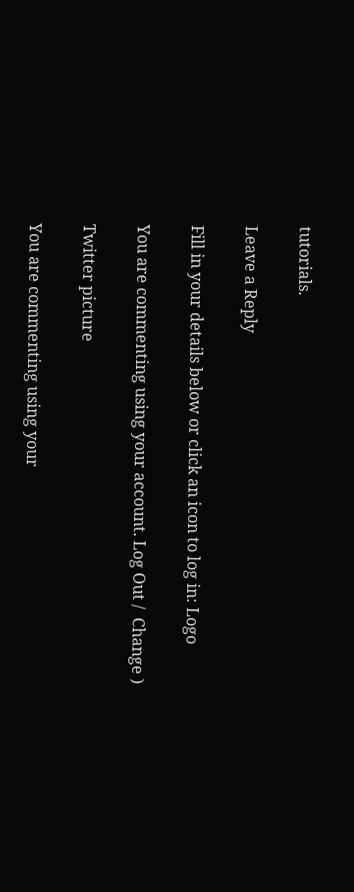tutorials.

Leave a Reply

Fill in your details below or click an icon to log in: Logo

You are commenting using your account. Log Out /  Change )

Twitter picture

You are commenting using your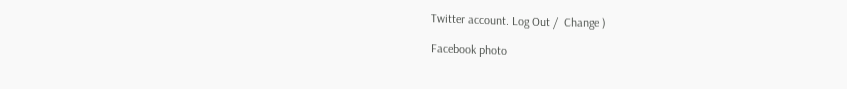Twitter account. Log Out /  Change )

Facebook photo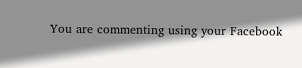You are commenting using your Facebook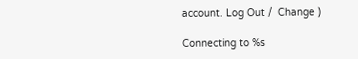account. Log Out /  Change )

Connecting to %s